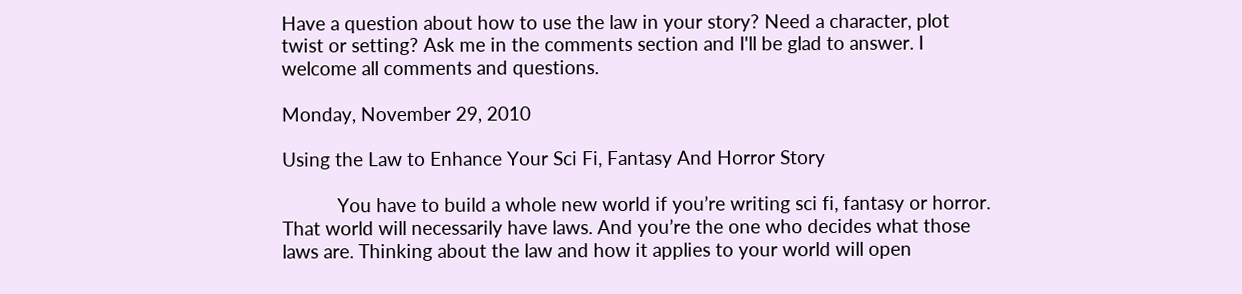Have a question about how to use the law in your story? Need a character, plot twist or setting? Ask me in the comments section and I'll be glad to answer. I welcome all comments and questions.

Monday, November 29, 2010

Using the Law to Enhance Your Sci Fi, Fantasy And Horror Story

           You have to build a whole new world if you’re writing sci fi, fantasy or horror. That world will necessarily have laws. And you’re the one who decides what those laws are. Thinking about the law and how it applies to your world will open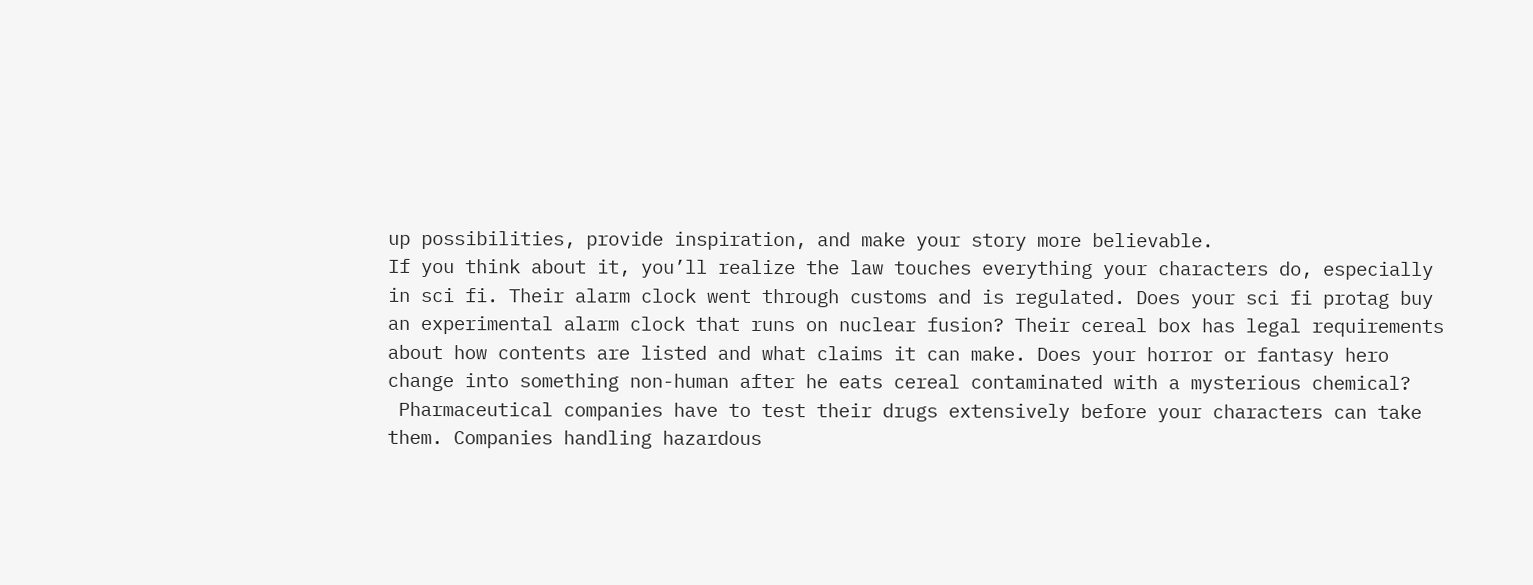up possibilities, provide inspiration, and make your story more believable.
If you think about it, you’ll realize the law touches everything your characters do, especially in sci fi. Their alarm clock went through customs and is regulated. Does your sci fi protag buy an experimental alarm clock that runs on nuclear fusion? Their cereal box has legal requirements about how contents are listed and what claims it can make. Does your horror or fantasy hero change into something non-human after he eats cereal contaminated with a mysterious chemical?
 Pharmaceutical companies have to test their drugs extensively before your characters can take them. Companies handling hazardous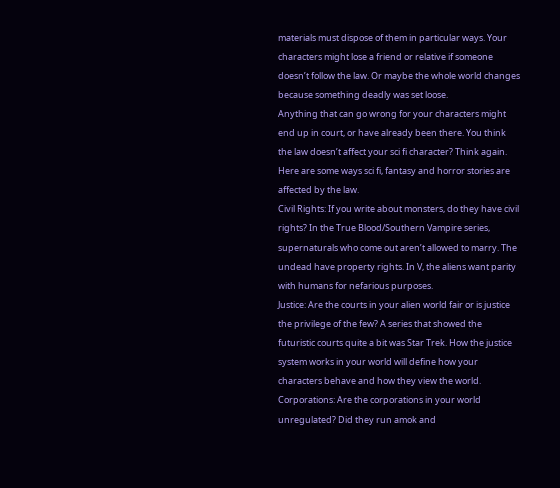materials must dispose of them in particular ways. Your characters might lose a friend or relative if someone doesn’t follow the law. Or maybe the whole world changes because something deadly was set loose.
Anything that can go wrong for your characters might end up in court, or have already been there. You think the law doesn’t affect your sci fi character? Think again. Here are some ways sci fi, fantasy and horror stories are affected by the law.
Civil Rights: If you write about monsters, do they have civil rights? In the True Blood/Southern Vampire series, supernaturals who come out aren’t allowed to marry. The undead have property rights. In V, the aliens want parity with humans for nefarious purposes.
Justice: Are the courts in your alien world fair or is justice the privilege of the few? A series that showed the futuristic courts quite a bit was Star Trek. How the justice system works in your world will define how your characters behave and how they view the world.
Corporations: Are the corporations in your world unregulated? Did they run amok and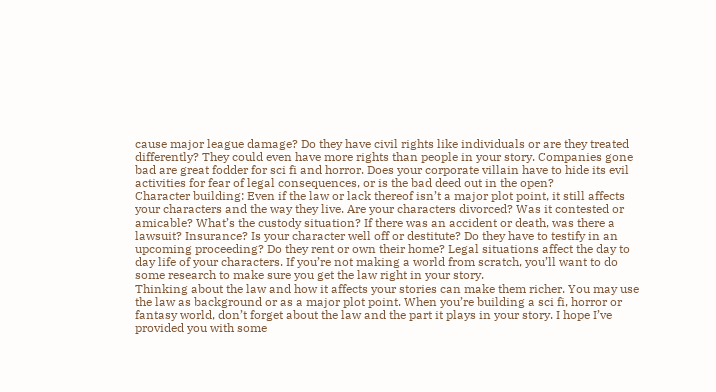cause major league damage? Do they have civil rights like individuals or are they treated differently? They could even have more rights than people in your story. Companies gone bad are great fodder for sci fi and horror. Does your corporate villain have to hide its evil activities for fear of legal consequences, or is the bad deed out in the open?
Character building: Even if the law or lack thereof isn’t a major plot point, it still affects your characters and the way they live. Are your characters divorced? Was it contested or amicable? What’s the custody situation? If there was an accident or death, was there a lawsuit? Insurance? Is your character well off or destitute? Do they have to testify in an upcoming proceeding? Do they rent or own their home? Legal situations affect the day to day life of your characters. If you’re not making a world from scratch, you’ll want to do some research to make sure you get the law right in your story.
Thinking about the law and how it affects your stories can make them richer. You may use the law as background or as a major plot point. When you’re building a sci fi, horror or fantasy world, don’t forget about the law and the part it plays in your story. I hope I’ve provided you with some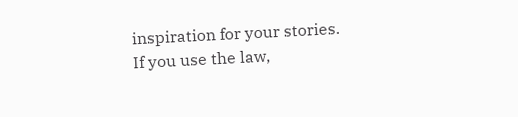inspiration for your stories.  If you use the law,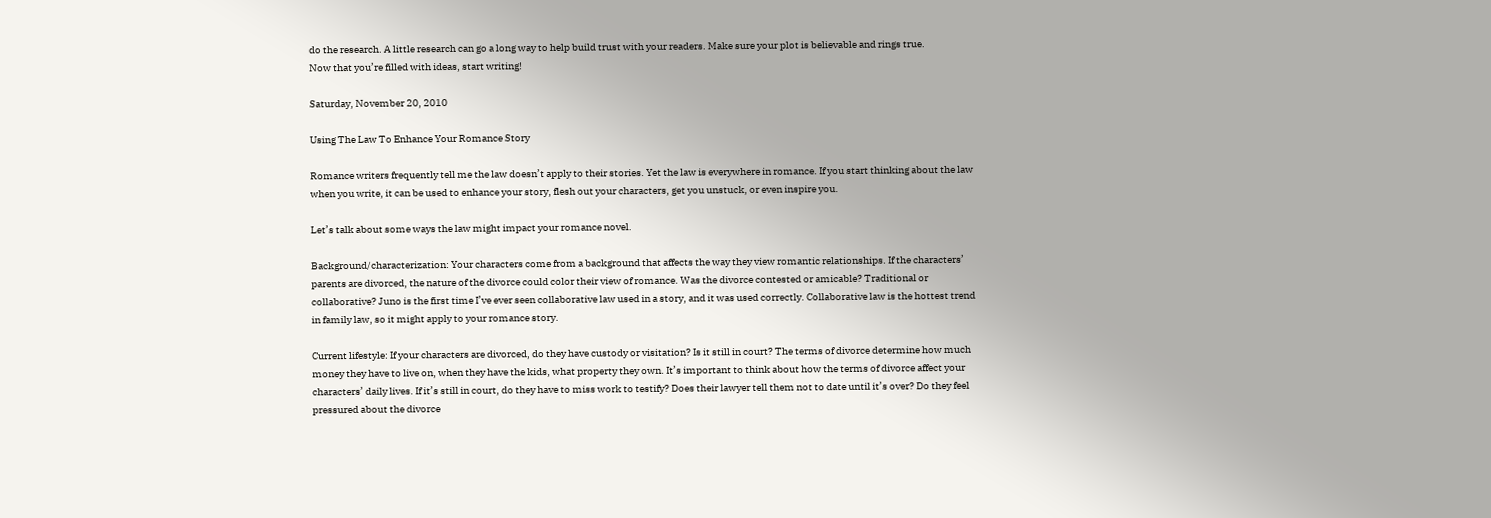do the research. A little research can go a long way to help build trust with your readers. Make sure your plot is believable and rings true.
Now that you’re filled with ideas, start writing!

Saturday, November 20, 2010

Using The Law To Enhance Your Romance Story

Romance writers frequently tell me the law doesn’t apply to their stories. Yet the law is everywhere in romance. If you start thinking about the law when you write, it can be used to enhance your story, flesh out your characters, get you unstuck, or even inspire you.

Let’s talk about some ways the law might impact your romance novel.

Background/characterization: Your characters come from a background that affects the way they view romantic relationships. If the characters’ parents are divorced, the nature of the divorce could color their view of romance. Was the divorce contested or amicable? Traditional or collaborative? Juno is the first time I’ve ever seen collaborative law used in a story, and it was used correctly. Collaborative law is the hottest trend in family law, so it might apply to your romance story.

Current lifestyle: If your characters are divorced, do they have custody or visitation? Is it still in court? The terms of divorce determine how much money they have to live on, when they have the kids, what property they own. It’s important to think about how the terms of divorce affect your characters’ daily lives. If it’s still in court, do they have to miss work to testify? Does their lawyer tell them not to date until it’s over? Do they feel pressured about the divorce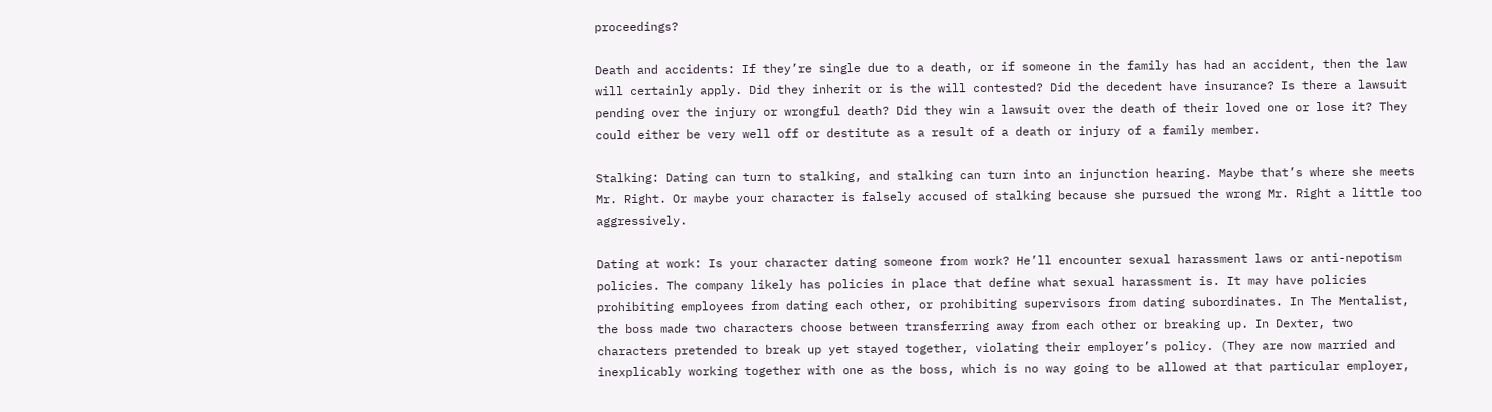proceedings?

Death and accidents: If they’re single due to a death, or if someone in the family has had an accident, then the law will certainly apply. Did they inherit or is the will contested? Did the decedent have insurance? Is there a lawsuit pending over the injury or wrongful death? Did they win a lawsuit over the death of their loved one or lose it? They could either be very well off or destitute as a result of a death or injury of a family member.

Stalking: Dating can turn to stalking, and stalking can turn into an injunction hearing. Maybe that’s where she meets Mr. Right. Or maybe your character is falsely accused of stalking because she pursued the wrong Mr. Right a little too aggressively.

Dating at work: Is your character dating someone from work? He’ll encounter sexual harassment laws or anti-nepotism policies. The company likely has policies in place that define what sexual harassment is. It may have policies prohibiting employees from dating each other, or prohibiting supervisors from dating subordinates. In The Mentalist, the boss made two characters choose between transferring away from each other or breaking up. In Dexter, two characters pretended to break up yet stayed together, violating their employer’s policy. (They are now married and inexplicably working together with one as the boss, which is no way going to be allowed at that particular employer,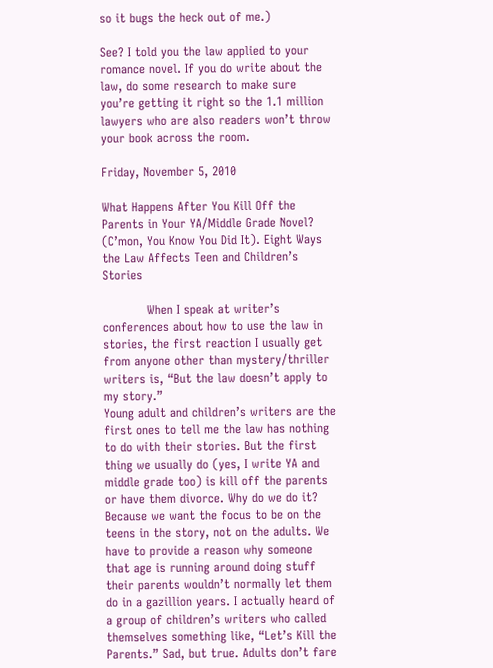so it bugs the heck out of me.)

See? I told you the law applied to your romance novel. If you do write about the law, do some research to make sure you’re getting it right so the 1.1 million lawyers who are also readers won’t throw your book across the room.

Friday, November 5, 2010

What Happens After You Kill Off the Parents in Your YA/Middle Grade Novel? (C’mon, You Know You Did It). Eight Ways the Law Affects Teen and Children’s Stories

           When I speak at writer’s conferences about how to use the law in stories, the first reaction I usually get from anyone other than mystery/thriller writers is, “But the law doesn’t apply to my story.”
Young adult and children’s writers are the first ones to tell me the law has nothing to do with their stories. But the first thing we usually do (yes, I write YA and middle grade too) is kill off the parents or have them divorce. Why do we do it? Because we want the focus to be on the teens in the story, not on the adults. We have to provide a reason why someone that age is running around doing stuff their parents wouldn’t normally let them do in a gazillion years. I actually heard of a group of children’s writers who called themselves something like, “Let’s Kill the Parents.” Sad, but true. Adults don’t fare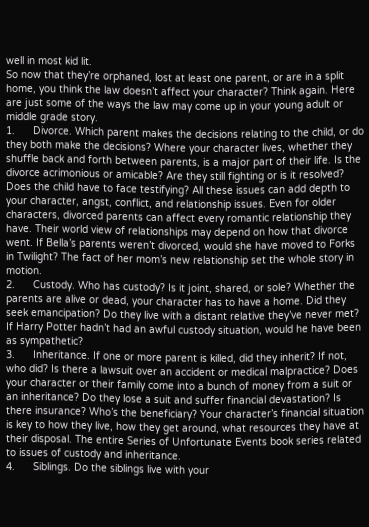well in most kid lit.
So now that they’re orphaned, lost at least one parent, or are in a split home, you think the law doesn’t affect your character? Think again. Here are just some of the ways the law may come up in your young adult or middle grade story.
1.      Divorce. Which parent makes the decisions relating to the child, or do they both make the decisions? Where your character lives, whether they shuffle back and forth between parents, is a major part of their life. Is the divorce acrimonious or amicable? Are they still fighting or is it resolved? Does the child have to face testifying? All these issues can add depth to your character, angst, conflict, and relationship issues. Even for older characters, divorced parents can affect every romantic relationship they have. Their world view of relationships may depend on how that divorce went. If Bella’s parents weren’t divorced, would she have moved to Forks in Twilight? The fact of her mom’s new relationship set the whole story in motion.
2.      Custody. Who has custody? Is it joint, shared, or sole? Whether the parents are alive or dead, your character has to have a home. Did they seek emancipation? Do they live with a distant relative they’ve never met? If Harry Potter hadn’t had an awful custody situation, would he have been as sympathetic?
3.      Inheritance. If one or more parent is killed, did they inherit? If not, who did? Is there a lawsuit over an accident or medical malpractice? Does your character or their family come into a bunch of money from a suit or an inheritance? Do they lose a suit and suffer financial devastation? Is there insurance? Who’s the beneficiary? Your character’s financial situation is key to how they live, how they get around, what resources they have at their disposal. The entire Series of Unfortunate Events book series related to issues of custody and inheritance.
4.      Siblings. Do the siblings live with your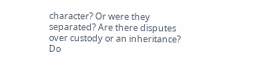character? Or were they separated? Are there disputes over custody or an inheritance? Do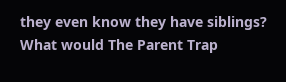they even know they have siblings? What would The Parent Trap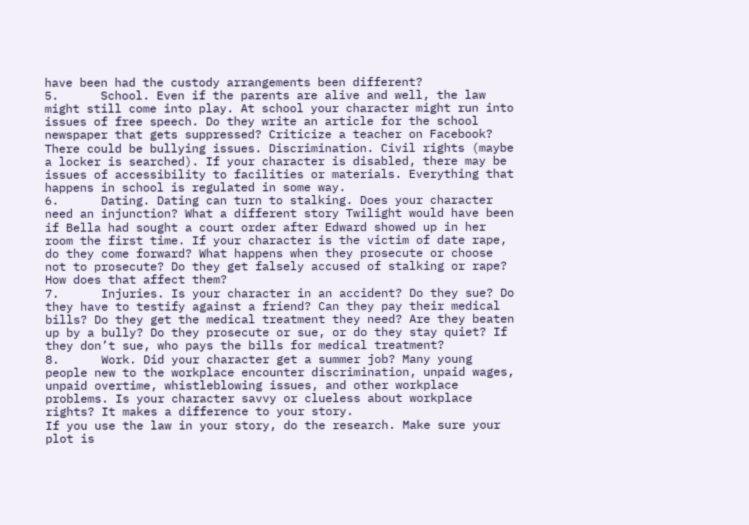have been had the custody arrangements been different?
5.      School. Even if the parents are alive and well, the law might still come into play. At school your character might run into issues of free speech. Do they write an article for the school newspaper that gets suppressed? Criticize a teacher on Facebook? There could be bullying issues. Discrimination. Civil rights (maybe a locker is searched). If your character is disabled, there may be issues of accessibility to facilities or materials. Everything that happens in school is regulated in some way.
6.      Dating. Dating can turn to stalking. Does your character need an injunction? What a different story Twilight would have been if Bella had sought a court order after Edward showed up in her room the first time. If your character is the victim of date rape, do they come forward? What happens when they prosecute or choose not to prosecute? Do they get falsely accused of stalking or rape? How does that affect them?
7.      Injuries. Is your character in an accident? Do they sue? Do they have to testify against a friend? Can they pay their medical bills? Do they get the medical treatment they need? Are they beaten up by a bully? Do they prosecute or sue, or do they stay quiet? If they don’t sue, who pays the bills for medical treatment?
8.      Work. Did your character get a summer job? Many young people new to the workplace encounter discrimination, unpaid wages, unpaid overtime, whistleblowing issues, and other workplace problems. Is your character savvy or clueless about workplace rights? It makes a difference to your story.
If you use the law in your story, do the research. Make sure your plot is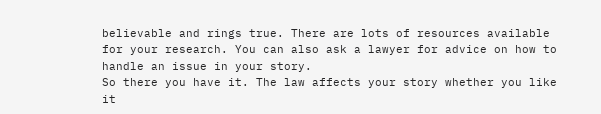believable and rings true. There are lots of resources available for your research. You can also ask a lawyer for advice on how to handle an issue in your story.
So there you have it. The law affects your story whether you like it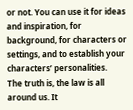or not. You can use it for ideas and inspiration, for background, for characters or settings, and to establish your characters’ personalities.
The truth is, the law is all around us. It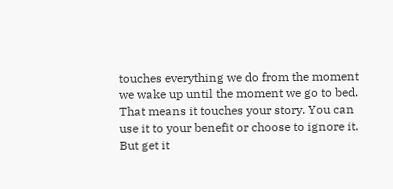touches everything we do from the moment we wake up until the moment we go to bed. That means it touches your story. You can use it to your benefit or choose to ignore it. But get it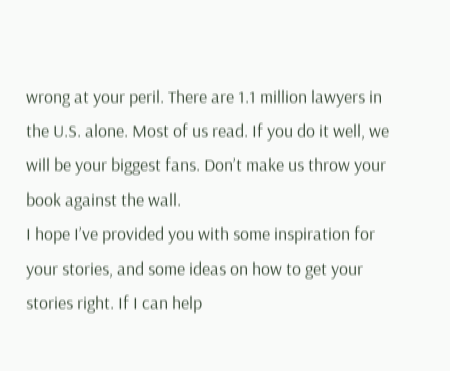wrong at your peril. There are 1.1 million lawyers in the U.S. alone. Most of us read. If you do it well, we will be your biggest fans. Don’t make us throw your book against the wall.
I hope I’ve provided you with some inspiration for your stories, and some ideas on how to get your stories right. If I can help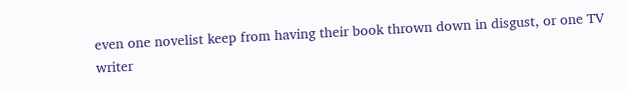even one novelist keep from having their book thrown down in disgust, or one TV writer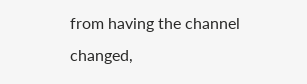from having the channel changed,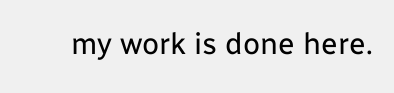my work is done here.